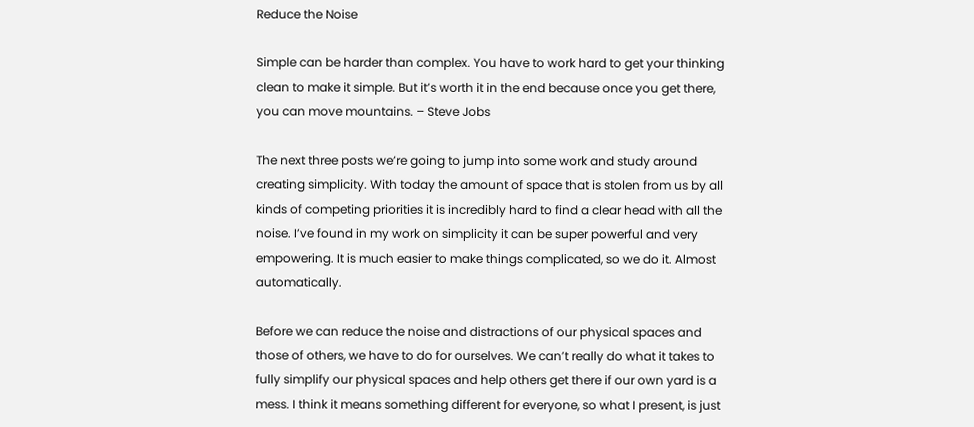Reduce the Noise

Simple can be harder than complex. You have to work hard to get your thinking clean to make it simple. But it’s worth it in the end because once you get there, you can move mountains. – Steve Jobs

The next three posts we’re going to jump into some work and study around creating simplicity. With today the amount of space that is stolen from us by all kinds of competing priorities it is incredibly hard to find a clear head with all the noise. I’ve found in my work on simplicity it can be super powerful and very empowering. It is much easier to make things complicated, so we do it. Almost automatically.

Before we can reduce the noise and distractions of our physical spaces and those of others, we have to do for ourselves. We can’t really do what it takes to fully simplify our physical spaces and help others get there if our own yard is a mess. I think it means something different for everyone, so what I present, is just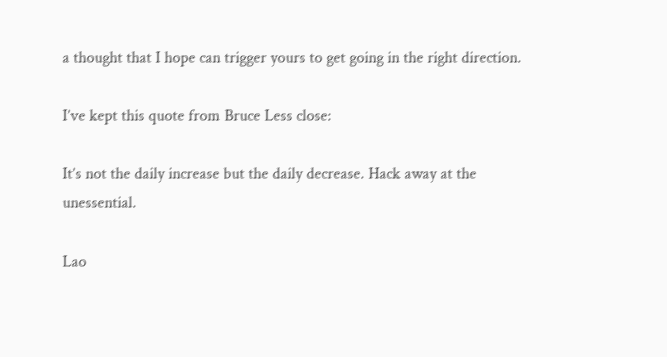a thought that I hope can trigger yours to get going in the right direction.

I’ve kept this quote from Bruce Less close:

It’s not the daily increase but the daily decrease. Hack away at the unessential.

Lao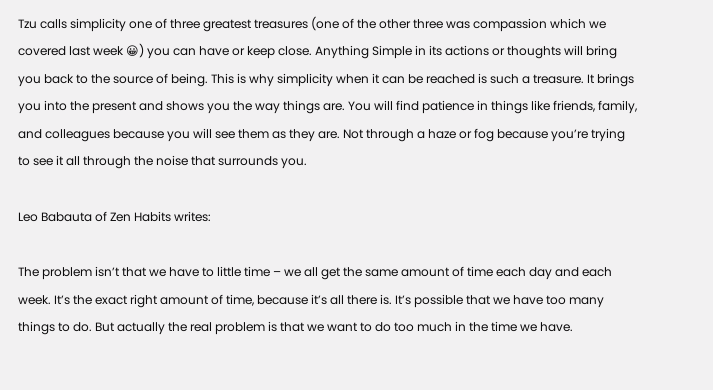Tzu calls simplicity one of three greatest treasures (one of the other three was compassion which we covered last week 😀) you can have or keep close. Anything Simple in its actions or thoughts will bring you back to the source of being. This is why simplicity when it can be reached is such a treasure. It brings you into the present and shows you the way things are. You will find patience in things like friends, family, and colleagues because you will see them as they are. Not through a haze or fog because you’re trying to see it all through the noise that surrounds you.

Leo Babauta of Zen Habits writes:

The problem isn’t that we have to little time – we all get the same amount of time each day and each week. It’s the exact right amount of time, because it’s all there is. It’s possible that we have too many things to do. But actually the real problem is that we want to do too much in the time we have.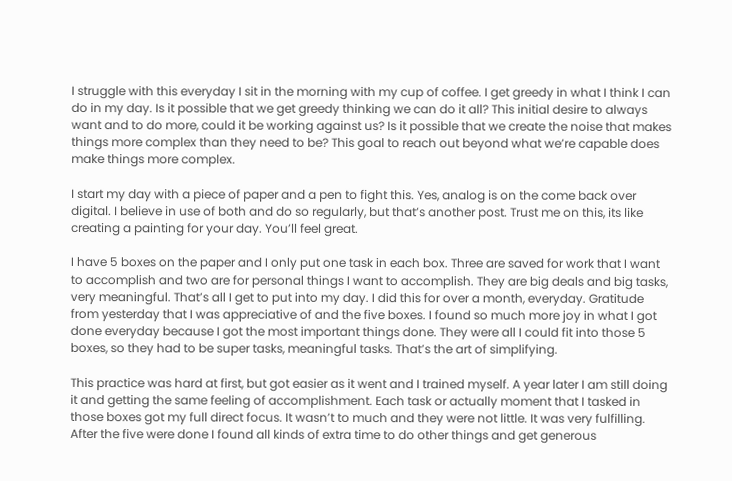I struggle with this everyday I sit in the morning with my cup of coffee. I get greedy in what I think I can do in my day. Is it possible that we get greedy thinking we can do it all? This initial desire to always want and to do more, could it be working against us? Is it possible that we create the noise that makes things more complex than they need to be? This goal to reach out beyond what we’re capable does make things more complex.

I start my day with a piece of paper and a pen to fight this. Yes, analog is on the come back over digital. I believe in use of both and do so regularly, but that’s another post. Trust me on this, its like creating a painting for your day. You’ll feel great.

I have 5 boxes on the paper and I only put one task in each box. Three are saved for work that I want to accomplish and two are for personal things I want to accomplish. They are big deals and big tasks, very meaningful. That’s all I get to put into my day. I did this for over a month, everyday. Gratitude from yesterday that I was appreciative of and the five boxes. I found so much more joy in what I got done everyday because I got the most important things done. They were all I could fit into those 5 boxes, so they had to be super tasks, meaningful tasks. That’s the art of simplifying.

This practice was hard at first, but got easier as it went and I trained myself. A year later I am still doing it and getting the same feeling of accomplishment. Each task or actually moment that I tasked in those boxes got my full direct focus. It wasn’t to much and they were not little. It was very fulfilling. After the five were done I found all kinds of extra time to do other things and get generous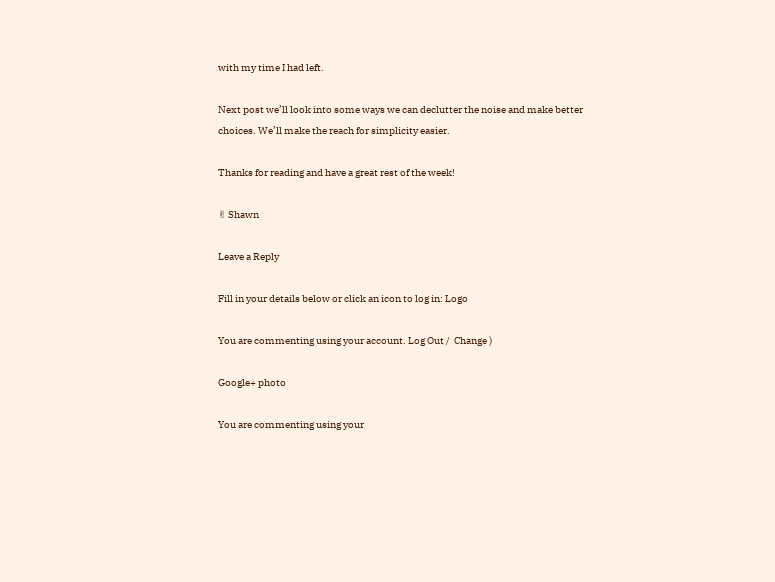with my time I had left.

Next post we’ll look into some ways we can declutter the noise and make better choices. We’ll make the reach for simplicity easier.

Thanks for reading and have a great rest of the week!

✌ Shawn

Leave a Reply

Fill in your details below or click an icon to log in: Logo

You are commenting using your account. Log Out /  Change )

Google+ photo

You are commenting using your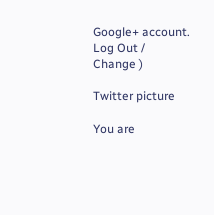Google+ account. Log Out /  Change )

Twitter picture

You are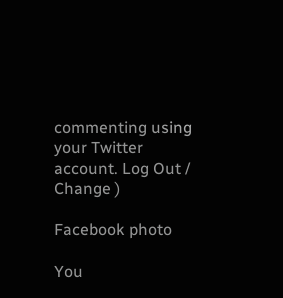commenting using your Twitter account. Log Out /  Change )

Facebook photo

You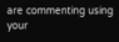are commenting using your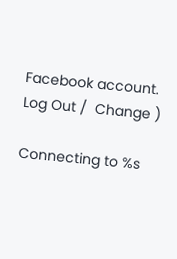Facebook account. Log Out /  Change )

Connecting to %s